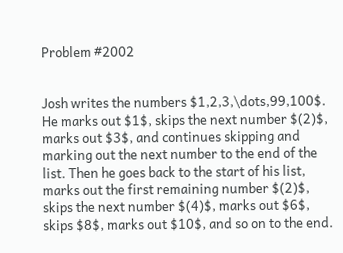Problem #2002


Josh writes the numbers $1,2,3,\dots,99,100$. He marks out $1$, skips the next number $(2)$, marks out $3$, and continues skipping and marking out the next number to the end of the list. Then he goes back to the start of his list, marks out the first remaining number $(2)$, skips the next number $(4)$, marks out $6$, skips $8$, marks out $10$, and so on to the end.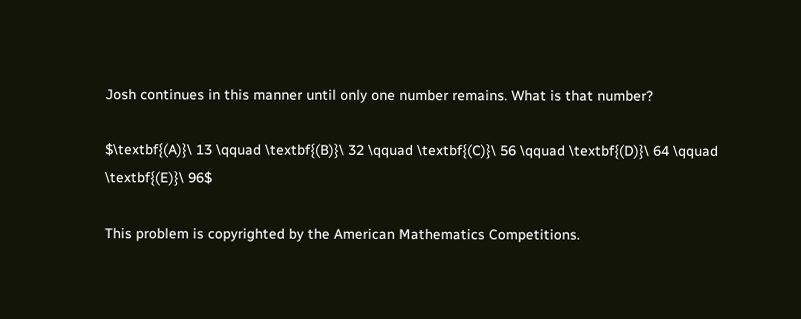Josh continues in this manner until only one number remains. What is that number?

$\textbf{(A)}\ 13 \qquad \textbf{(B)}\ 32 \qquad \textbf{(C)}\ 56 \qquad \textbf{(D)}\ 64 \qquad \textbf{(E)}\ 96$

This problem is copyrighted by the American Mathematics Competitions.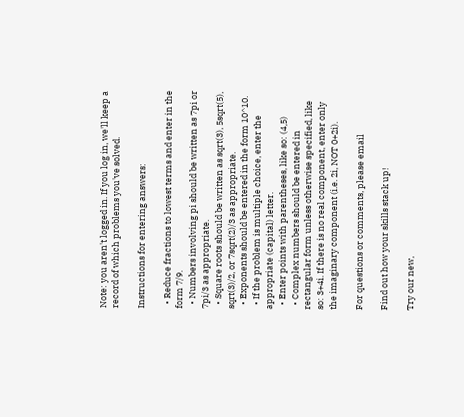Note: you aren't logged in. If you log in, we'll keep a record of which problems you've solved.

Instructions for entering answers:

  • Reduce fractions to lowest terms and enter in the form 7/9.
  • Numbers involving pi should be written as 7pi or 7pi/3 as appropriate.
  • Square roots should be written as sqrt(3), 5sqrt(5), sqrt(3)/2, or 7sqrt(2)/3 as appropriate.
  • Exponents should be entered in the form 10^10.
  • If the problem is multiple choice, enter the appropriate (capital) letter.
  • Enter points with parentheses, like so: (4,5)
  • Complex numbers should be entered in rectangular form unless otherwise specified, like so: 3+4i. If there is no real component, enter only the imaginary component (i.e. 2i, NOT 0+2i).

For questions or comments, please email

Find out how your skills stack up!

Try our new,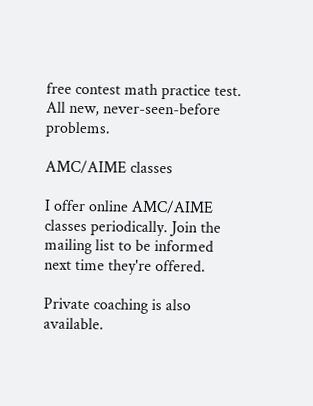free contest math practice test. All new, never-seen-before problems.

AMC/AIME classes

I offer online AMC/AIME classes periodically. Join the mailing list to be informed next time they're offered.

Private coaching is also available.